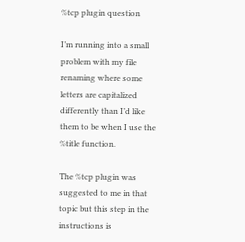%tcp plugin question

I’m running into a small problem with my file renaming where some letters are capitalized differently than I’d like them to be when I use the %title function.

The %tcp plugin was suggested to me in that topic but this step in the instructions is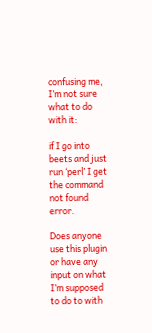confusing me, I’m not sure what to do with it:

if I go into beets and just run ‘perl’ I get the command not found error.

Does anyone use this plugin or have any input on what I’m supposed to do to with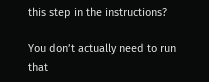this step in the instructions?

You don’t actually need to run that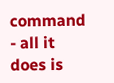command - all it does is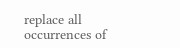replace all occurrences of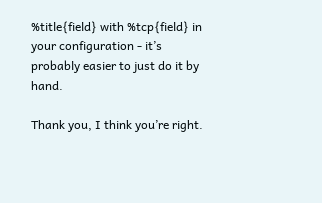%title{field} with %tcp{field} in your configuration - it’s probably easier to just do it by hand.

Thank you, I think you’re right.